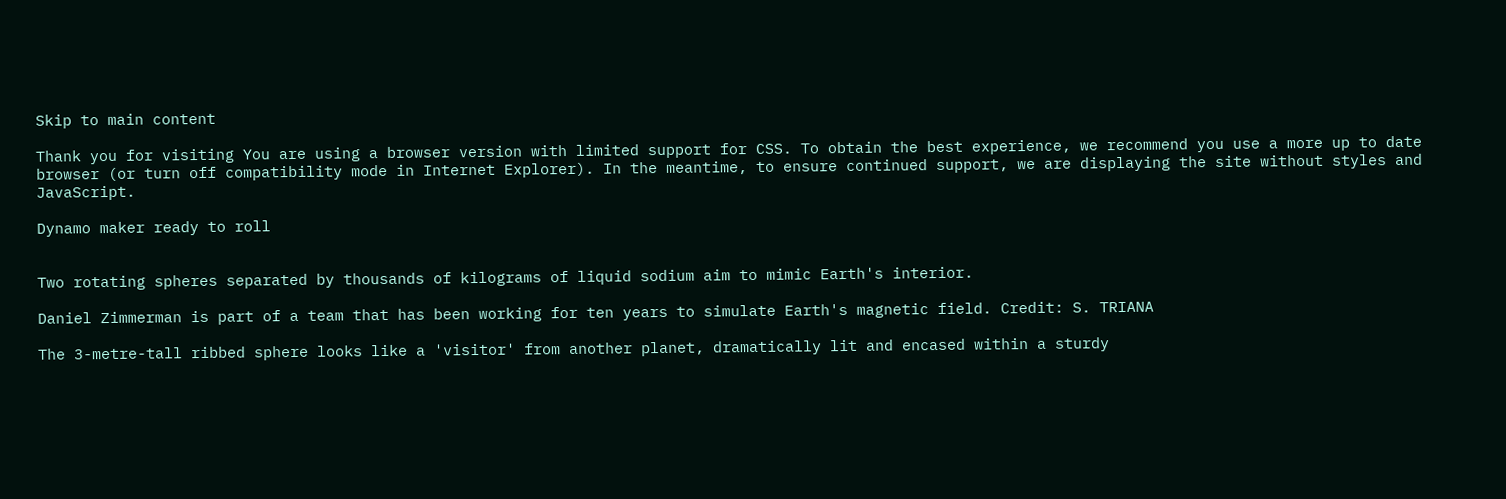Skip to main content

Thank you for visiting You are using a browser version with limited support for CSS. To obtain the best experience, we recommend you use a more up to date browser (or turn off compatibility mode in Internet Explorer). In the meantime, to ensure continued support, we are displaying the site without styles and JavaScript.

Dynamo maker ready to roll


Two rotating spheres separated by thousands of kilograms of liquid sodium aim to mimic Earth's interior.

Daniel Zimmerman is part of a team that has been working for ten years to simulate Earth's magnetic field. Credit: S. TRIANA

The 3-metre-tall ribbed sphere looks like a 'visitor' from another planet, dramatically lit and encased within a sturdy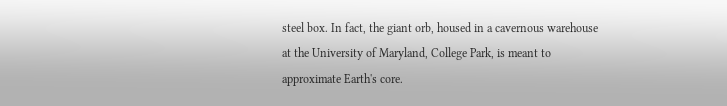steel box. In fact, the giant orb, housed in a cavernous warehouse at the University of Maryland, College Park, is meant to approximate Earth's core.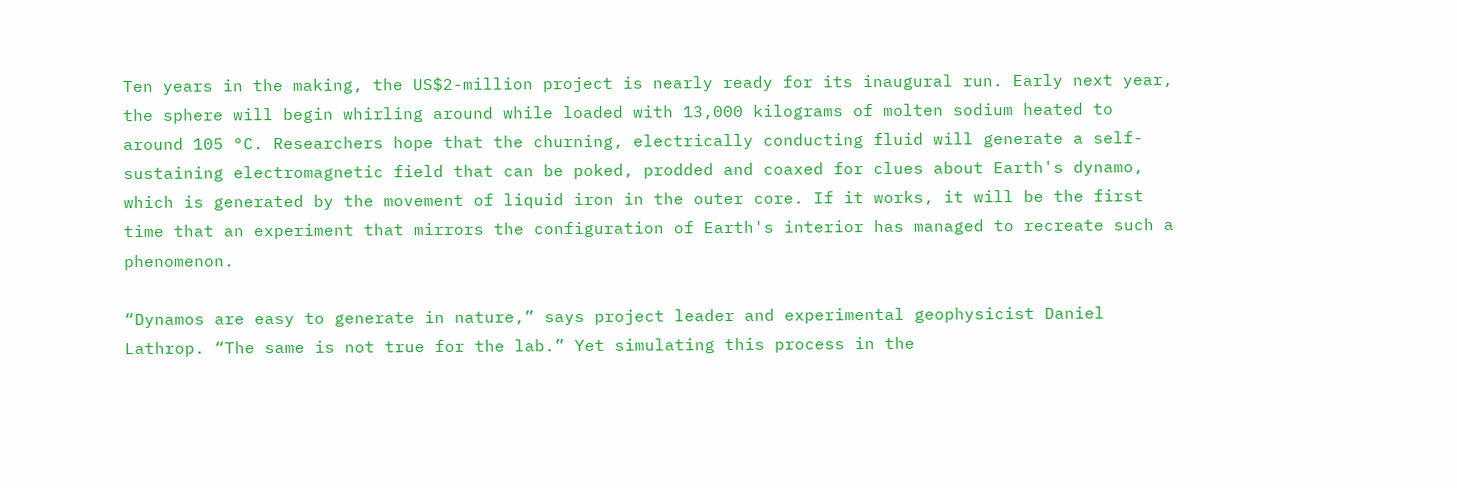Ten years in the making, the US$2-million project is nearly ready for its inaugural run. Early next year, the sphere will begin whirling around while loaded with 13,000 kilograms of molten sodium heated to around 105 °C. Researchers hope that the churning, electrically conducting fluid will generate a self-sustaining electromagnetic field that can be poked, prodded and coaxed for clues about Earth's dynamo, which is generated by the movement of liquid iron in the outer core. If it works, it will be the first time that an experiment that mirrors the configuration of Earth's interior has managed to recreate such a phenomenon.

“Dynamos are easy to generate in nature,” says project leader and experimental geophysicist Daniel Lathrop. “The same is not true for the lab.” Yet simulating this process in the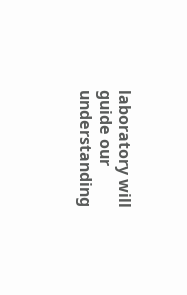laboratory will guide our understanding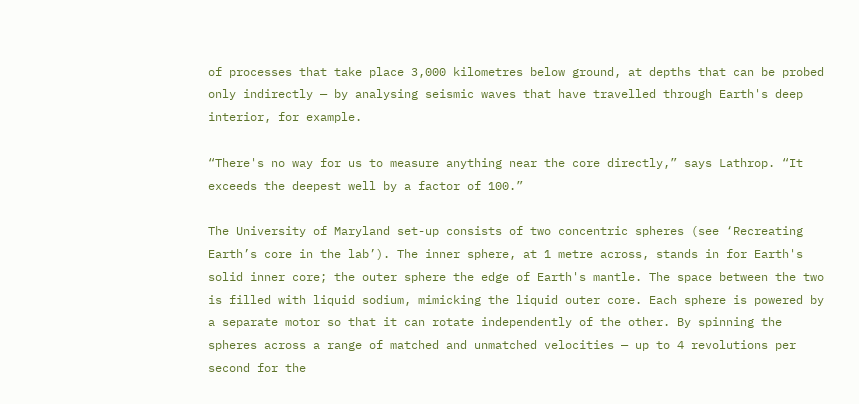of processes that take place 3,000 kilometres below ground, at depths that can be probed only indirectly — by analysing seismic waves that have travelled through Earth's deep interior, for example.

“There's no way for us to measure anything near the core directly,” says Lathrop. “It exceeds the deepest well by a factor of 100.”

The University of Maryland set-up consists of two concentric spheres (see ‘Recreating Earth’s core in the lab’). The inner sphere, at 1 metre across, stands in for Earth's solid inner core; the outer sphere the edge of Earth's mantle. The space between the two is filled with liquid sodium, mimicking the liquid outer core. Each sphere is powered by a separate motor so that it can rotate independently of the other. By spinning the spheres across a range of matched and unmatched velocities — up to 4 revolutions per second for the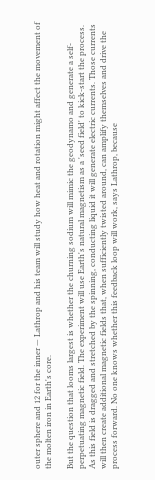outer sphere and 12 for the inner — Lathrop and his team will study how heat and rotation might affect the movement of the molten iron in Earth's core.

But the question that looms largest is whether the churning sodium will mimic the geodynamo and generate a self-perpetuating magnetic field. The experiment will use Earth's natural magnetism as a 'seed field' to kick-start the process. As this field is dragged and stretched by the spinning, conducting liquid it will generate electric currents. Those currents will then create additional magnetic fields that, when sufficiently twisted around, can amplify themselves and drive the process forward. No one knows whether this feedback loop will work, says Lathrop, because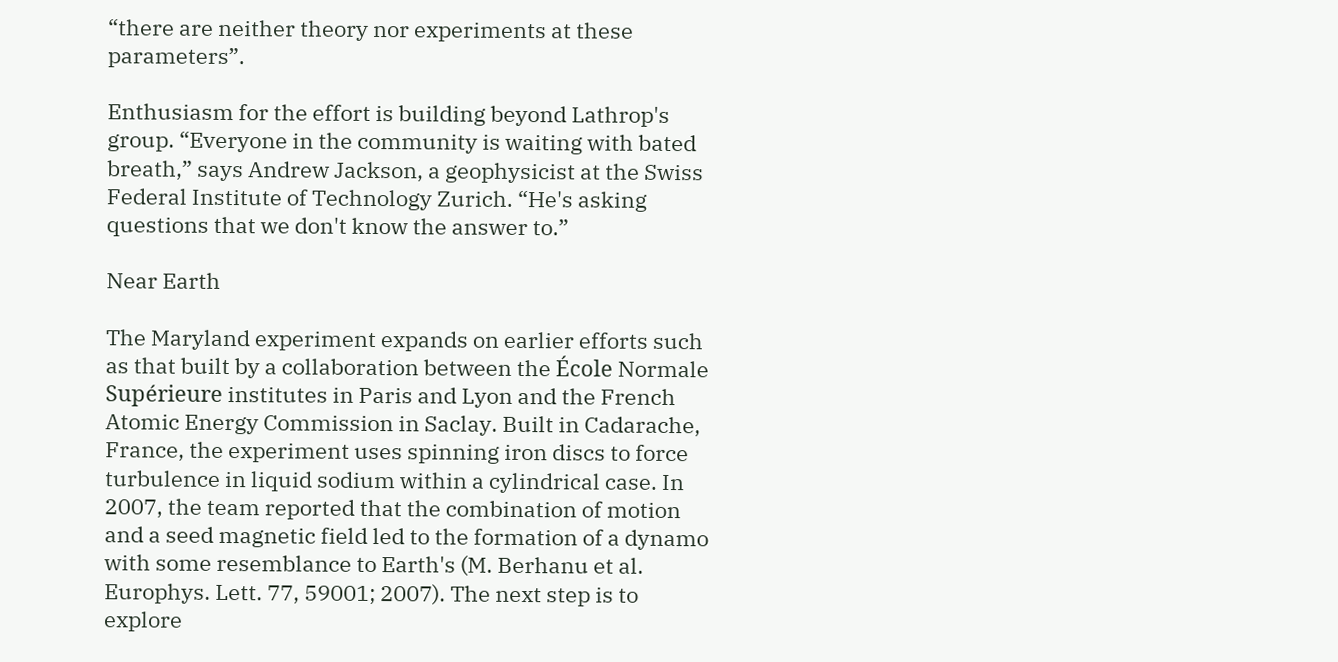“there are neither theory nor experiments at these parameters”.

Enthusiasm for the effort is building beyond Lathrop's group. “Everyone in the community is waiting with bated breath,” says Andrew Jackson, a geophysicist at the Swiss Federal Institute of Technology Zurich. “He's asking questions that we don't know the answer to.”

Near Earth

The Maryland experiment expands on earlier efforts such as that built by a collaboration between the École Normale Supérieure institutes in Paris and Lyon and the French Atomic Energy Commission in Saclay. Built in Cadarache, France, the experiment uses spinning iron discs to force turbulence in liquid sodium within a cylindrical case. In 2007, the team reported that the combination of motion and a seed magnetic field led to the formation of a dynamo with some resemblance to Earth's (M. Berhanu et al. Europhys. Lett. 77, 59001; 2007). The next step is to explore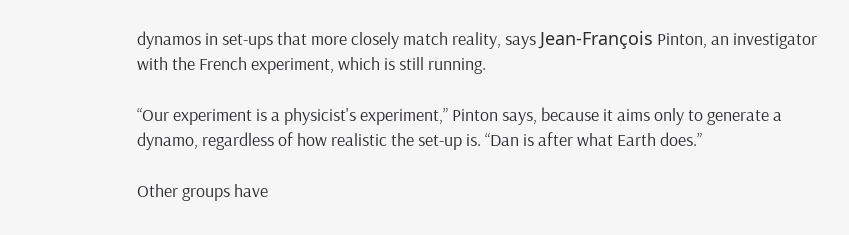dynamos in set-ups that more closely match reality, says Jean-François Pinton, an investigator with the French experiment, which is still running.

“Our experiment is a physicist's experiment,” Pinton says, because it aims only to generate a dynamo, regardless of how realistic the set-up is. “Dan is after what Earth does.”

Other groups have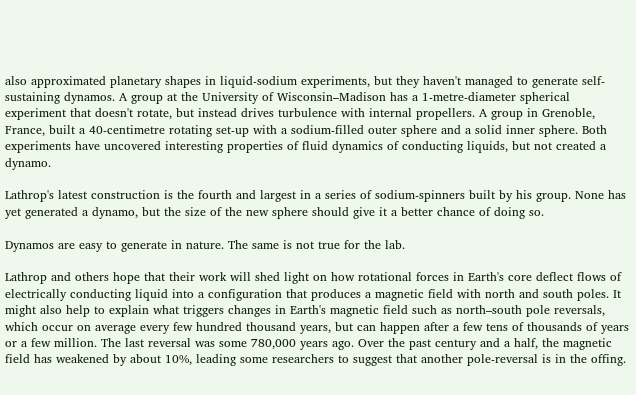also approximated planetary shapes in liquid-sodium experiments, but they haven't managed to generate self-sustaining dynamos. A group at the University of Wisconsin–Madison has a 1-metre-diameter spherical experiment that doesn't rotate, but instead drives turbulence with internal propellers. A group in Grenoble, France, built a 40-centimetre rotating set-up with a sodium-filled outer sphere and a solid inner sphere. Both experiments have uncovered interesting properties of fluid dynamics of conducting liquids, but not created a dynamo.

Lathrop's latest construction is the fourth and largest in a series of sodium-spinners built by his group. None has yet generated a dynamo, but the size of the new sphere should give it a better chance of doing so.

Dynamos are easy to generate in nature. The same is not true for the lab.

Lathrop and others hope that their work will shed light on how rotational forces in Earth's core deflect flows of electrically conducting liquid into a configuration that produces a magnetic field with north and south poles. It might also help to explain what triggers changes in Earth's magnetic field such as north–south pole reversals, which occur on average every few hundred thousand years, but can happen after a few tens of thousands of years or a few million. The last reversal was some 780,000 years ago. Over the past century and a half, the magnetic field has weakened by about 10%, leading some researchers to suggest that another pole-reversal is in the offing.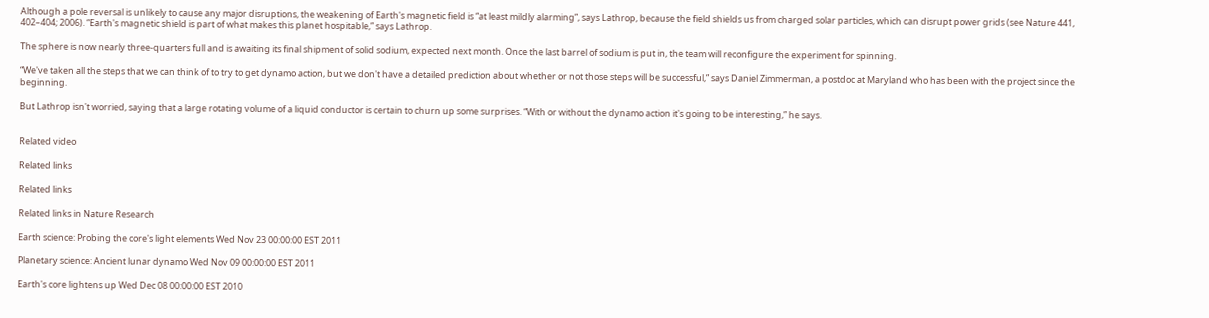Although a pole reversal is unlikely to cause any major disruptions, the weakening of Earth's magnetic field is “at least mildly alarming”, says Lathrop, because the field shields us from charged solar particles, which can disrupt power grids (see Nature 441, 402–404; 2006). “Earth's magnetic shield is part of what makes this planet hospitable,” says Lathrop.

The sphere is now nearly three-quarters full and is awaiting its final shipment of solid sodium, expected next month. Once the last barrel of sodium is put in, the team will reconfigure the experiment for spinning.

“We've taken all the steps that we can think of to try to get dynamo action, but we don't have a detailed prediction about whether or not those steps will be successful,” says Daniel Zimmerman, a postdoc at Maryland who has been with the project since the beginning.

But Lathrop isn't worried, saying that a large rotating volume of a liquid conductor is certain to churn up some surprises. “With or without the dynamo action it's going to be interesting,” he says.


Related video

Related links

Related links

Related links in Nature Research

Earth science: Probing the core's light elements Wed Nov 23 00:00:00 EST 2011

Planetary science: Ancient lunar dynamo Wed Nov 09 00:00:00 EST 2011

Earth's core lightens up Wed Dec 08 00:00:00 EST 2010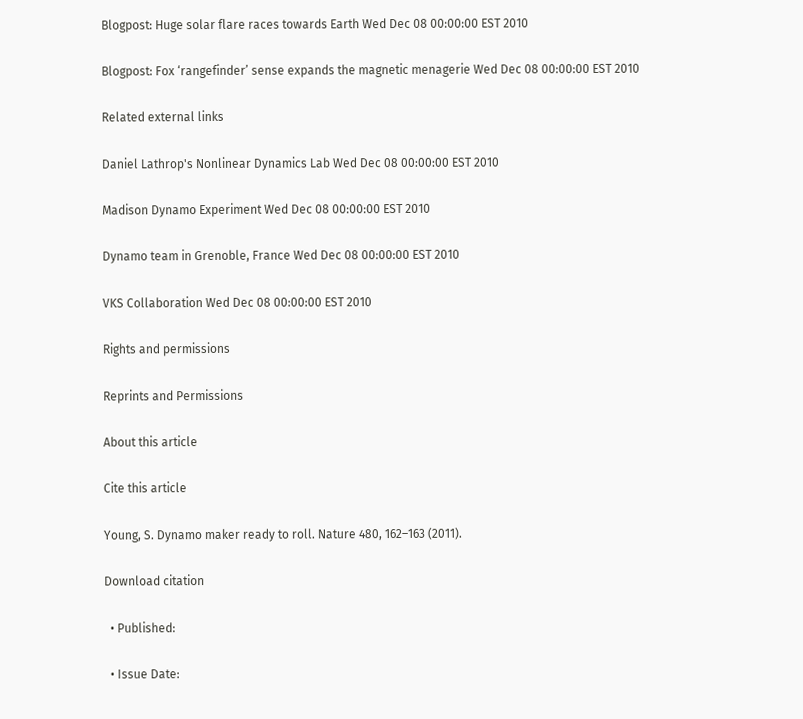Blogpost: Huge solar flare races towards Earth Wed Dec 08 00:00:00 EST 2010

Blogpost: Fox ‘rangefinder’ sense expands the magnetic menagerie Wed Dec 08 00:00:00 EST 2010

Related external links

Daniel Lathrop's Nonlinear Dynamics Lab Wed Dec 08 00:00:00 EST 2010

Madison Dynamo Experiment Wed Dec 08 00:00:00 EST 2010

Dynamo team in Grenoble, France Wed Dec 08 00:00:00 EST 2010

VKS Collaboration Wed Dec 08 00:00:00 EST 2010

Rights and permissions

Reprints and Permissions

About this article

Cite this article

Young, S. Dynamo maker ready to roll. Nature 480, 162–163 (2011).

Download citation

  • Published:

  • Issue Date: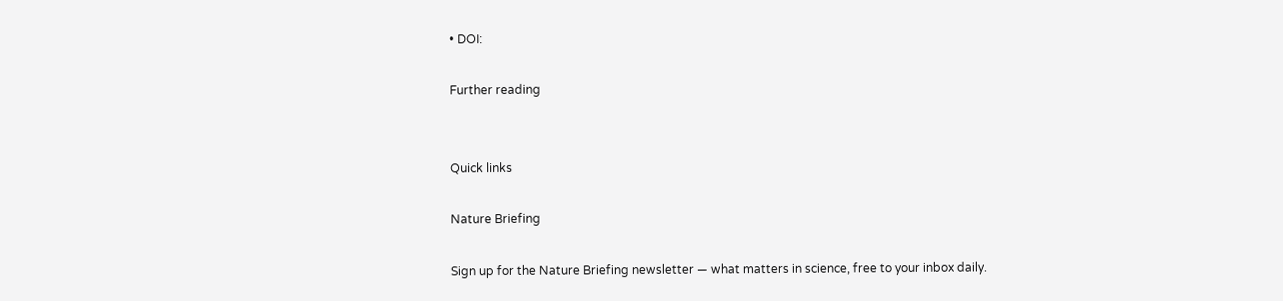• DOI:

Further reading


Quick links

Nature Briefing

Sign up for the Nature Briefing newsletter — what matters in science, free to your inbox daily.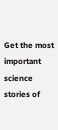Get the most important science stories of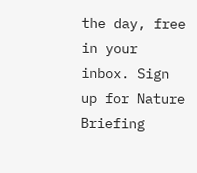the day, free in your inbox. Sign up for Nature Briefing